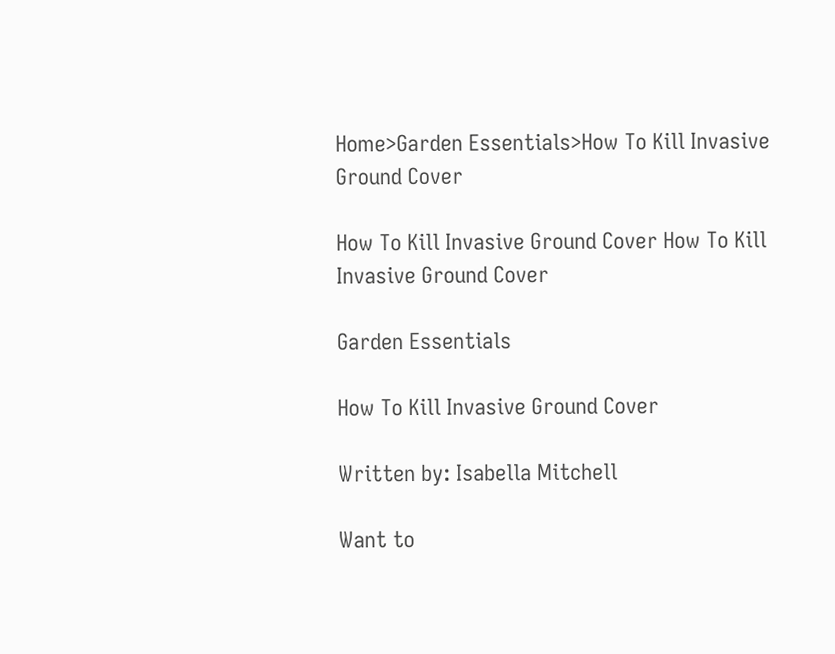Home>Garden Essentials>How To Kill Invasive Ground Cover

How To Kill Invasive Ground Cover How To Kill Invasive Ground Cover

Garden Essentials

How To Kill Invasive Ground Cover

Written by: Isabella Mitchell

Want to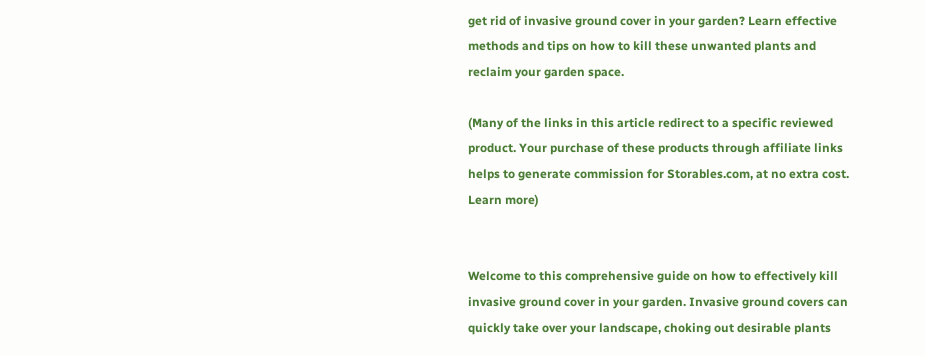get rid of invasive ground cover in your garden? Learn effective methods and tips on how to kill these unwanted plants and reclaim your garden space.

(Many of the links in this article redirect to a specific reviewed product. Your purchase of these products through affiliate links helps to generate commission for Storables.com, at no extra cost. Learn more)


Welcome to this comprehensive guide on how to effectively kill invasive ground cover in your garden. Invasive ground covers can quickly take over your landscape, choking out desirable plants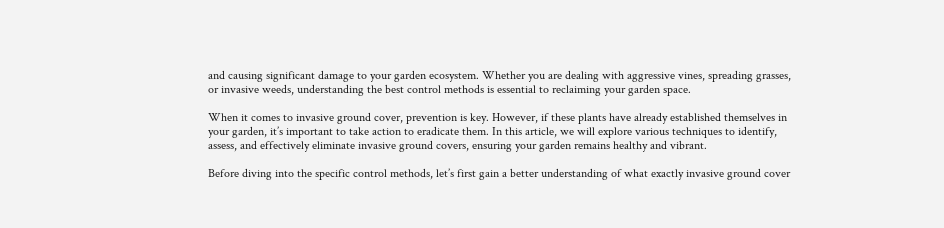and causing significant damage to your garden ecosystem. Whether you are dealing with aggressive vines, spreading grasses, or invasive weeds, understanding the best control methods is essential to reclaiming your garden space.

When it comes to invasive ground cover, prevention is key. However, if these plants have already established themselves in your garden, it’s important to take action to eradicate them. In this article, we will explore various techniques to identify, assess, and effectively eliminate invasive ground covers, ensuring your garden remains healthy and vibrant.

Before diving into the specific control methods, let’s first gain a better understanding of what exactly invasive ground cover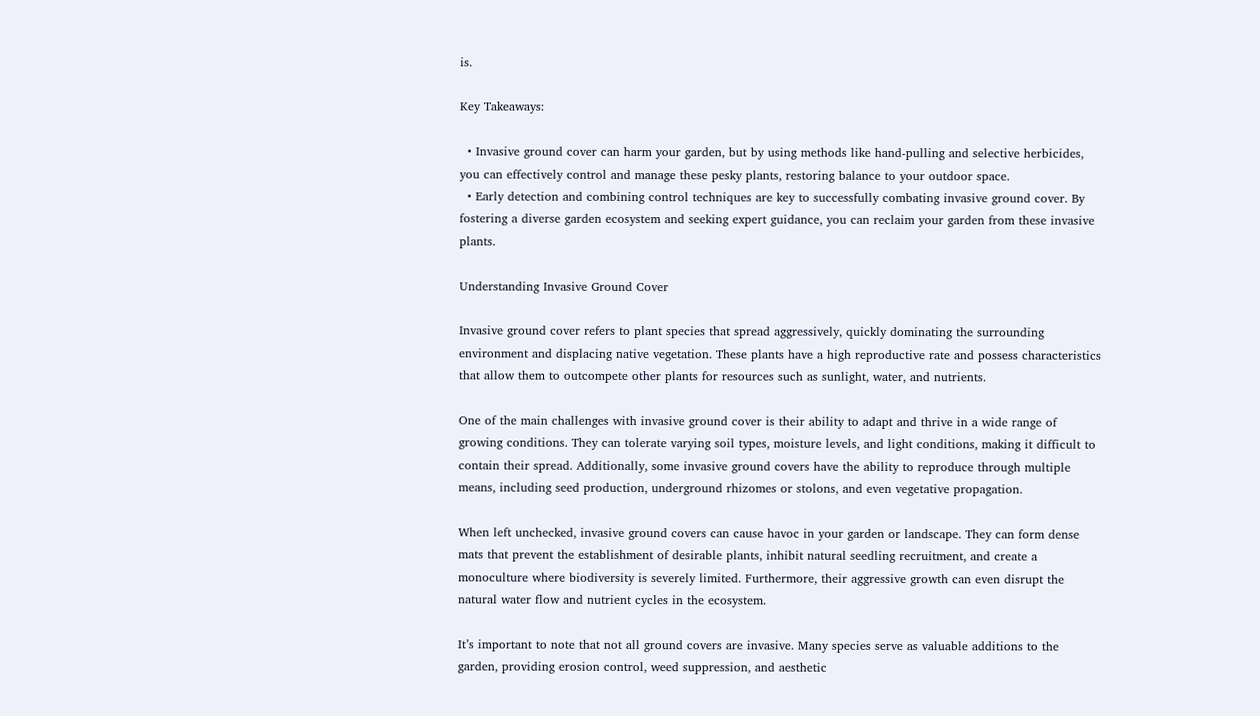is.

Key Takeaways:

  • Invasive ground cover can harm your garden, but by using methods like hand-pulling and selective herbicides, you can effectively control and manage these pesky plants, restoring balance to your outdoor space.
  • Early detection and combining control techniques are key to successfully combating invasive ground cover. By fostering a diverse garden ecosystem and seeking expert guidance, you can reclaim your garden from these invasive plants.

Understanding Invasive Ground Cover

Invasive ground cover refers to plant species that spread aggressively, quickly dominating the surrounding environment and displacing native vegetation. These plants have a high reproductive rate and possess characteristics that allow them to outcompete other plants for resources such as sunlight, water, and nutrients.

One of the main challenges with invasive ground cover is their ability to adapt and thrive in a wide range of growing conditions. They can tolerate varying soil types, moisture levels, and light conditions, making it difficult to contain their spread. Additionally, some invasive ground covers have the ability to reproduce through multiple means, including seed production, underground rhizomes or stolons, and even vegetative propagation.

When left unchecked, invasive ground covers can cause havoc in your garden or landscape. They can form dense mats that prevent the establishment of desirable plants, inhibit natural seedling recruitment, and create a monoculture where biodiversity is severely limited. Furthermore, their aggressive growth can even disrupt the natural water flow and nutrient cycles in the ecosystem.

It’s important to note that not all ground covers are invasive. Many species serve as valuable additions to the garden, providing erosion control, weed suppression, and aesthetic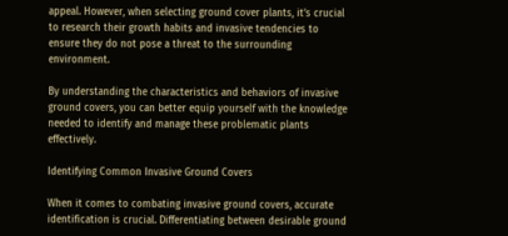appeal. However, when selecting ground cover plants, it’s crucial to research their growth habits and invasive tendencies to ensure they do not pose a threat to the surrounding environment.

By understanding the characteristics and behaviors of invasive ground covers, you can better equip yourself with the knowledge needed to identify and manage these problematic plants effectively.

Identifying Common Invasive Ground Covers

When it comes to combating invasive ground covers, accurate identification is crucial. Differentiating between desirable ground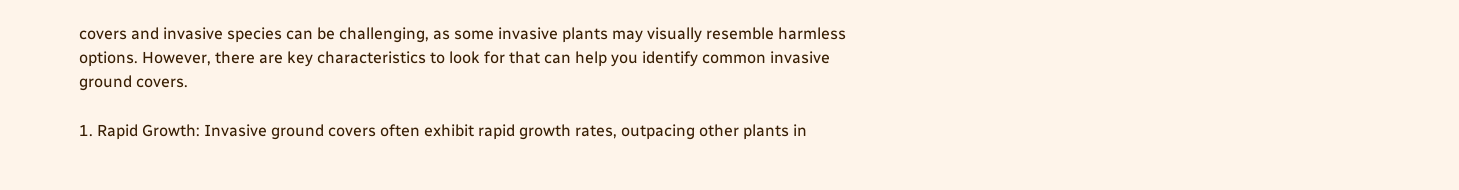covers and invasive species can be challenging, as some invasive plants may visually resemble harmless options. However, there are key characteristics to look for that can help you identify common invasive ground covers.

1. Rapid Growth: Invasive ground covers often exhibit rapid growth rates, outpacing other plants in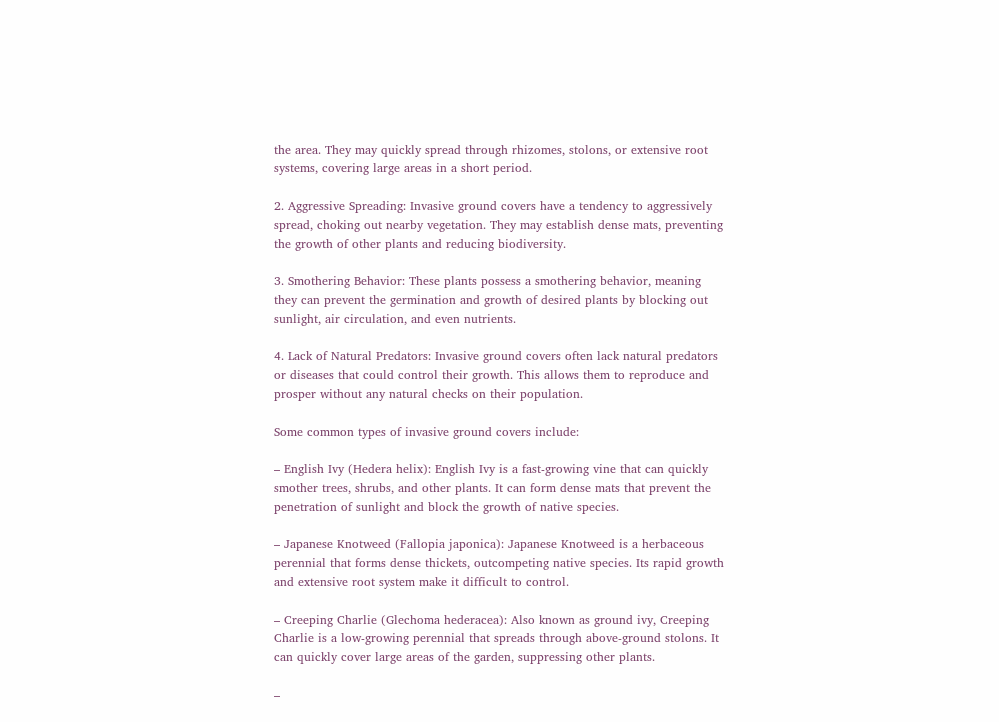the area. They may quickly spread through rhizomes, stolons, or extensive root systems, covering large areas in a short period.

2. Aggressive Spreading: Invasive ground covers have a tendency to aggressively spread, choking out nearby vegetation. They may establish dense mats, preventing the growth of other plants and reducing biodiversity.

3. Smothering Behavior: These plants possess a smothering behavior, meaning they can prevent the germination and growth of desired plants by blocking out sunlight, air circulation, and even nutrients.

4. Lack of Natural Predators: Invasive ground covers often lack natural predators or diseases that could control their growth. This allows them to reproduce and prosper without any natural checks on their population.

Some common types of invasive ground covers include:

– English Ivy (Hedera helix): English Ivy is a fast-growing vine that can quickly smother trees, shrubs, and other plants. It can form dense mats that prevent the penetration of sunlight and block the growth of native species.

– Japanese Knotweed (Fallopia japonica): Japanese Knotweed is a herbaceous perennial that forms dense thickets, outcompeting native species. Its rapid growth and extensive root system make it difficult to control.

– Creeping Charlie (Glechoma hederacea): Also known as ground ivy, Creeping Charlie is a low-growing perennial that spreads through above-ground stolons. It can quickly cover large areas of the garden, suppressing other plants.

–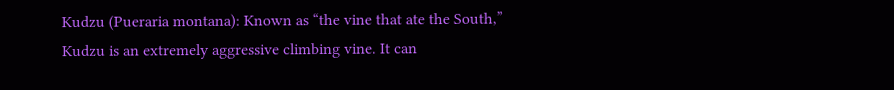Kudzu (Pueraria montana): Known as “the vine that ate the South,” Kudzu is an extremely aggressive climbing vine. It can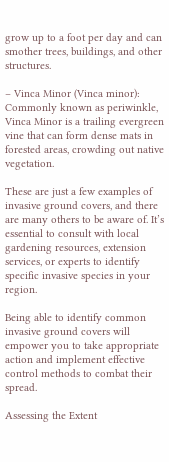grow up to a foot per day and can smother trees, buildings, and other structures.

– Vinca Minor (Vinca minor): Commonly known as periwinkle, Vinca Minor is a trailing evergreen vine that can form dense mats in forested areas, crowding out native vegetation.

These are just a few examples of invasive ground covers, and there are many others to be aware of. It’s essential to consult with local gardening resources, extension services, or experts to identify specific invasive species in your region.

Being able to identify common invasive ground covers will empower you to take appropriate action and implement effective control methods to combat their spread.

Assessing the Extent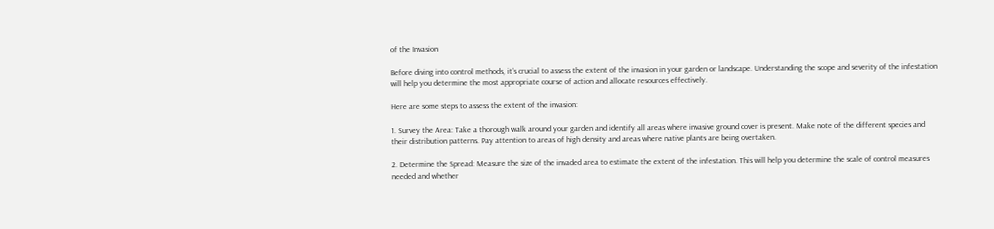of the Invasion

Before diving into control methods, it’s crucial to assess the extent of the invasion in your garden or landscape. Understanding the scope and severity of the infestation will help you determine the most appropriate course of action and allocate resources effectively.

Here are some steps to assess the extent of the invasion:

1. Survey the Area: Take a thorough walk around your garden and identify all areas where invasive ground cover is present. Make note of the different species and their distribution patterns. Pay attention to areas of high density and areas where native plants are being overtaken.

2. Determine the Spread: Measure the size of the invaded area to estimate the extent of the infestation. This will help you determine the scale of control measures needed and whether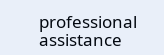professional assistance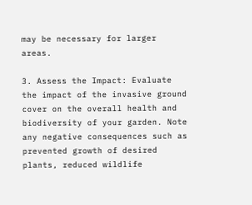may be necessary for larger areas.

3. Assess the Impact: Evaluate the impact of the invasive ground cover on the overall health and biodiversity of your garden. Note any negative consequences such as prevented growth of desired plants, reduced wildlife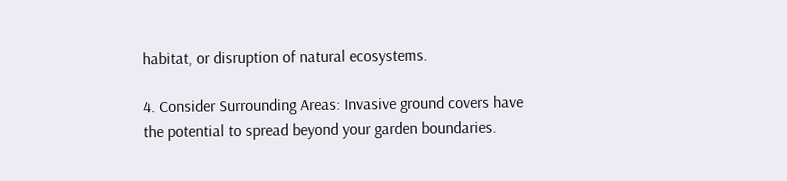habitat, or disruption of natural ecosystems.

4. Consider Surrounding Areas: Invasive ground covers have the potential to spread beyond your garden boundaries.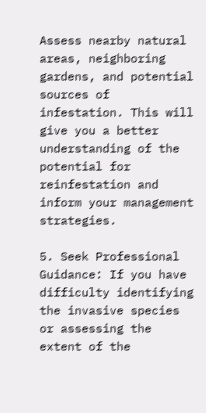Assess nearby natural areas, neighboring gardens, and potential sources of infestation. This will give you a better understanding of the potential for reinfestation and inform your management strategies.

5. Seek Professional Guidance: If you have difficulty identifying the invasive species or assessing the extent of the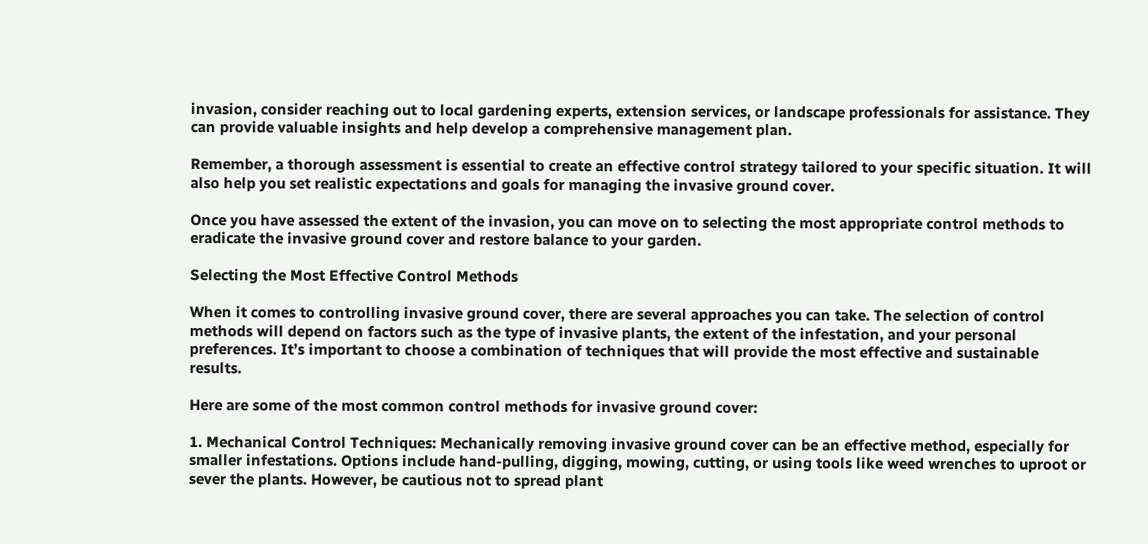invasion, consider reaching out to local gardening experts, extension services, or landscape professionals for assistance. They can provide valuable insights and help develop a comprehensive management plan.

Remember, a thorough assessment is essential to create an effective control strategy tailored to your specific situation. It will also help you set realistic expectations and goals for managing the invasive ground cover.

Once you have assessed the extent of the invasion, you can move on to selecting the most appropriate control methods to eradicate the invasive ground cover and restore balance to your garden.

Selecting the Most Effective Control Methods

When it comes to controlling invasive ground cover, there are several approaches you can take. The selection of control methods will depend on factors such as the type of invasive plants, the extent of the infestation, and your personal preferences. It’s important to choose a combination of techniques that will provide the most effective and sustainable results.

Here are some of the most common control methods for invasive ground cover:

1. Mechanical Control Techniques: Mechanically removing invasive ground cover can be an effective method, especially for smaller infestations. Options include hand-pulling, digging, mowing, cutting, or using tools like weed wrenches to uproot or sever the plants. However, be cautious not to spread plant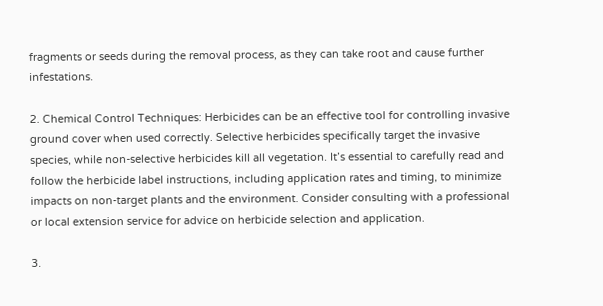fragments or seeds during the removal process, as they can take root and cause further infestations.

2. Chemical Control Techniques: Herbicides can be an effective tool for controlling invasive ground cover when used correctly. Selective herbicides specifically target the invasive species, while non-selective herbicides kill all vegetation. It’s essential to carefully read and follow the herbicide label instructions, including application rates and timing, to minimize impacts on non-target plants and the environment. Consider consulting with a professional or local extension service for advice on herbicide selection and application.

3.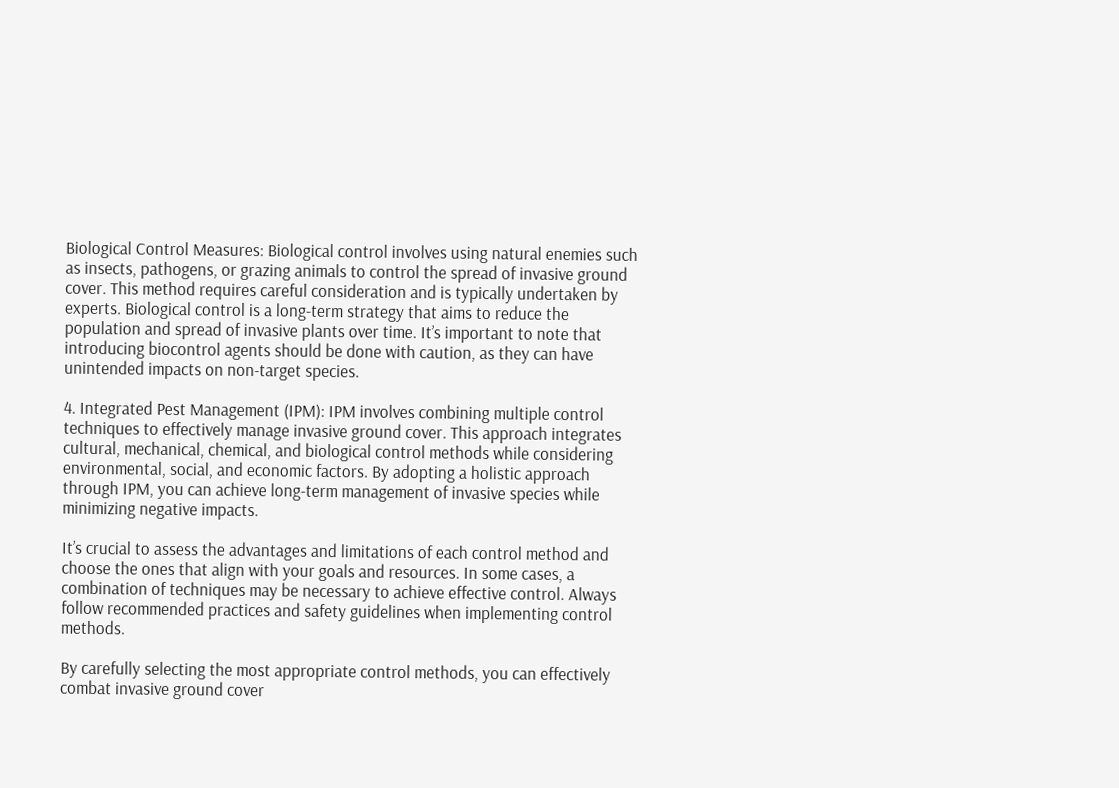Biological Control Measures: Biological control involves using natural enemies such as insects, pathogens, or grazing animals to control the spread of invasive ground cover. This method requires careful consideration and is typically undertaken by experts. Biological control is a long-term strategy that aims to reduce the population and spread of invasive plants over time. It’s important to note that introducing biocontrol agents should be done with caution, as they can have unintended impacts on non-target species.

4. Integrated Pest Management (IPM): IPM involves combining multiple control techniques to effectively manage invasive ground cover. This approach integrates cultural, mechanical, chemical, and biological control methods while considering environmental, social, and economic factors. By adopting a holistic approach through IPM, you can achieve long-term management of invasive species while minimizing negative impacts.

It’s crucial to assess the advantages and limitations of each control method and choose the ones that align with your goals and resources. In some cases, a combination of techniques may be necessary to achieve effective control. Always follow recommended practices and safety guidelines when implementing control methods.

By carefully selecting the most appropriate control methods, you can effectively combat invasive ground cover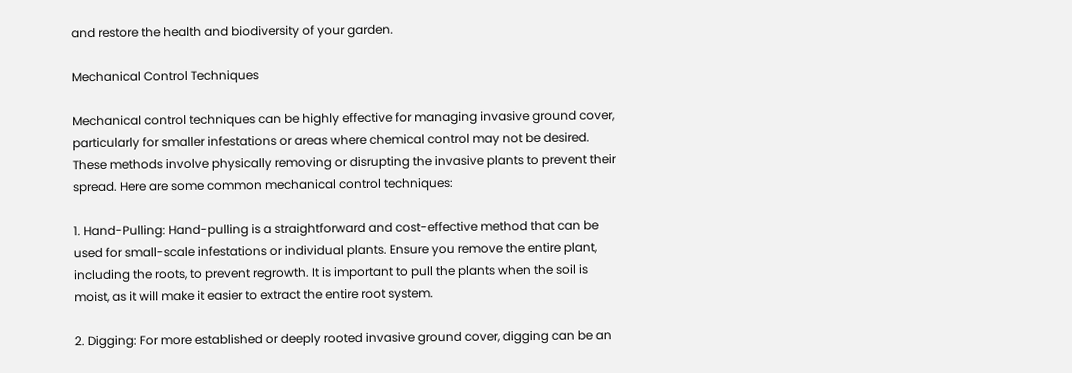and restore the health and biodiversity of your garden.

Mechanical Control Techniques

Mechanical control techniques can be highly effective for managing invasive ground cover, particularly for smaller infestations or areas where chemical control may not be desired. These methods involve physically removing or disrupting the invasive plants to prevent their spread. Here are some common mechanical control techniques:

1. Hand-Pulling: Hand-pulling is a straightforward and cost-effective method that can be used for small-scale infestations or individual plants. Ensure you remove the entire plant, including the roots, to prevent regrowth. It is important to pull the plants when the soil is moist, as it will make it easier to extract the entire root system.

2. Digging: For more established or deeply rooted invasive ground cover, digging can be an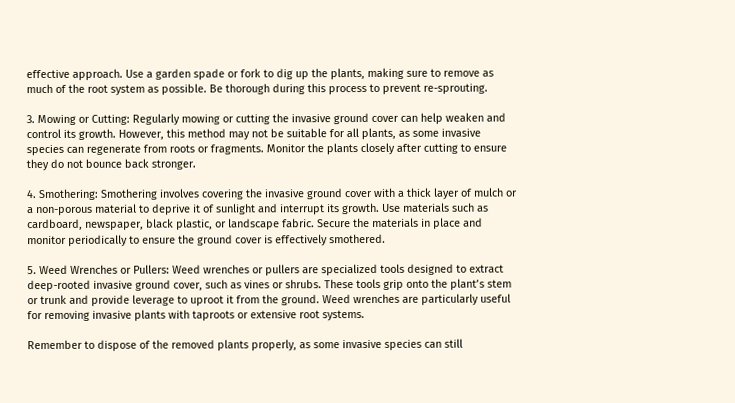effective approach. Use a garden spade or fork to dig up the plants, making sure to remove as much of the root system as possible. Be thorough during this process to prevent re-sprouting.

3. Mowing or Cutting: Regularly mowing or cutting the invasive ground cover can help weaken and control its growth. However, this method may not be suitable for all plants, as some invasive species can regenerate from roots or fragments. Monitor the plants closely after cutting to ensure they do not bounce back stronger.

4. Smothering: Smothering involves covering the invasive ground cover with a thick layer of mulch or a non-porous material to deprive it of sunlight and interrupt its growth. Use materials such as cardboard, newspaper, black plastic, or landscape fabric. Secure the materials in place and monitor periodically to ensure the ground cover is effectively smothered.

5. Weed Wrenches or Pullers: Weed wrenches or pullers are specialized tools designed to extract deep-rooted invasive ground cover, such as vines or shrubs. These tools grip onto the plant’s stem or trunk and provide leverage to uproot it from the ground. Weed wrenches are particularly useful for removing invasive plants with taproots or extensive root systems.

Remember to dispose of the removed plants properly, as some invasive species can still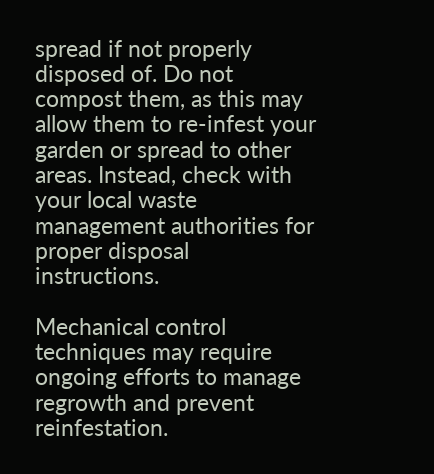spread if not properly disposed of. Do not compost them, as this may allow them to re-infest your garden or spread to other areas. Instead, check with your local waste management authorities for proper disposal instructions.

Mechanical control techniques may require ongoing efforts to manage regrowth and prevent reinfestation.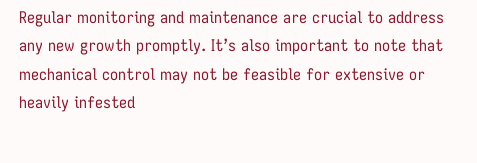Regular monitoring and maintenance are crucial to address any new growth promptly. It’s also important to note that mechanical control may not be feasible for extensive or heavily infested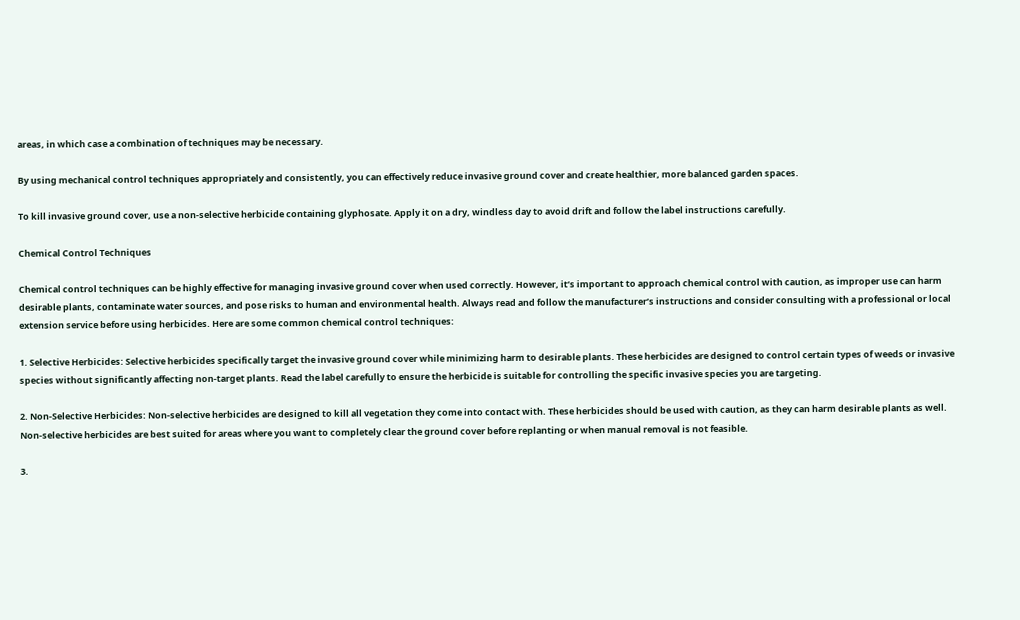areas, in which case a combination of techniques may be necessary.

By using mechanical control techniques appropriately and consistently, you can effectively reduce invasive ground cover and create healthier, more balanced garden spaces.

To kill invasive ground cover, use a non-selective herbicide containing glyphosate. Apply it on a dry, windless day to avoid drift and follow the label instructions carefully.

Chemical Control Techniques

Chemical control techniques can be highly effective for managing invasive ground cover when used correctly. However, it’s important to approach chemical control with caution, as improper use can harm desirable plants, contaminate water sources, and pose risks to human and environmental health. Always read and follow the manufacturer’s instructions and consider consulting with a professional or local extension service before using herbicides. Here are some common chemical control techniques:

1. Selective Herbicides: Selective herbicides specifically target the invasive ground cover while minimizing harm to desirable plants. These herbicides are designed to control certain types of weeds or invasive species without significantly affecting non-target plants. Read the label carefully to ensure the herbicide is suitable for controlling the specific invasive species you are targeting.

2. Non-Selective Herbicides: Non-selective herbicides are designed to kill all vegetation they come into contact with. These herbicides should be used with caution, as they can harm desirable plants as well. Non-selective herbicides are best suited for areas where you want to completely clear the ground cover before replanting or when manual removal is not feasible.

3.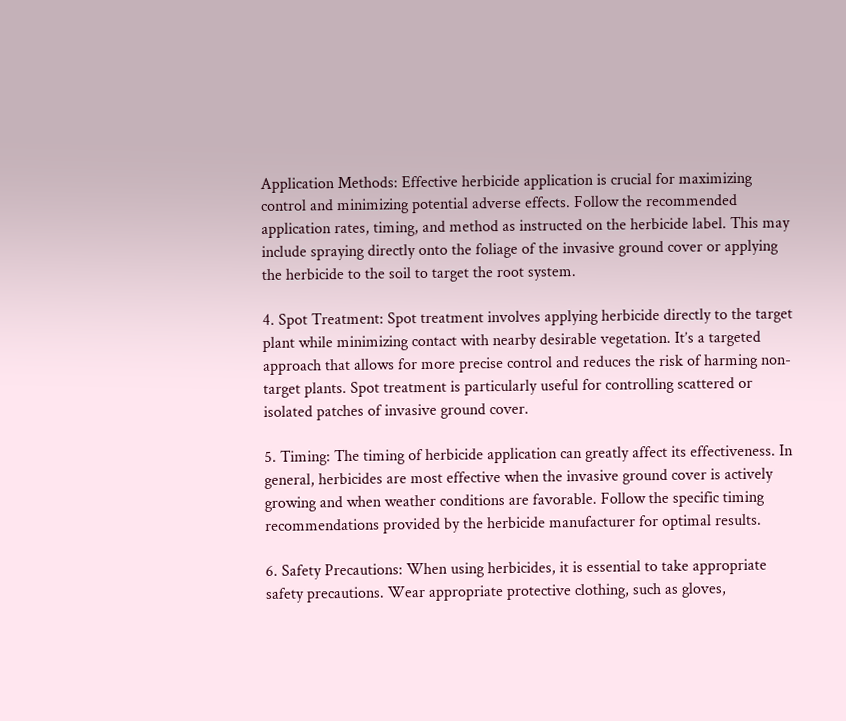Application Methods: Effective herbicide application is crucial for maximizing control and minimizing potential adverse effects. Follow the recommended application rates, timing, and method as instructed on the herbicide label. This may include spraying directly onto the foliage of the invasive ground cover or applying the herbicide to the soil to target the root system.

4. Spot Treatment: Spot treatment involves applying herbicide directly to the target plant while minimizing contact with nearby desirable vegetation. It’s a targeted approach that allows for more precise control and reduces the risk of harming non-target plants. Spot treatment is particularly useful for controlling scattered or isolated patches of invasive ground cover.

5. Timing: The timing of herbicide application can greatly affect its effectiveness. In general, herbicides are most effective when the invasive ground cover is actively growing and when weather conditions are favorable. Follow the specific timing recommendations provided by the herbicide manufacturer for optimal results.

6. Safety Precautions: When using herbicides, it is essential to take appropriate safety precautions. Wear appropriate protective clothing, such as gloves,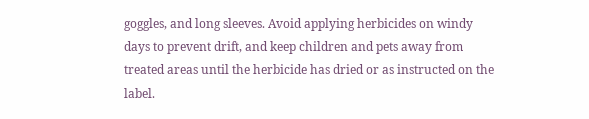goggles, and long sleeves. Avoid applying herbicides on windy days to prevent drift, and keep children and pets away from treated areas until the herbicide has dried or as instructed on the label.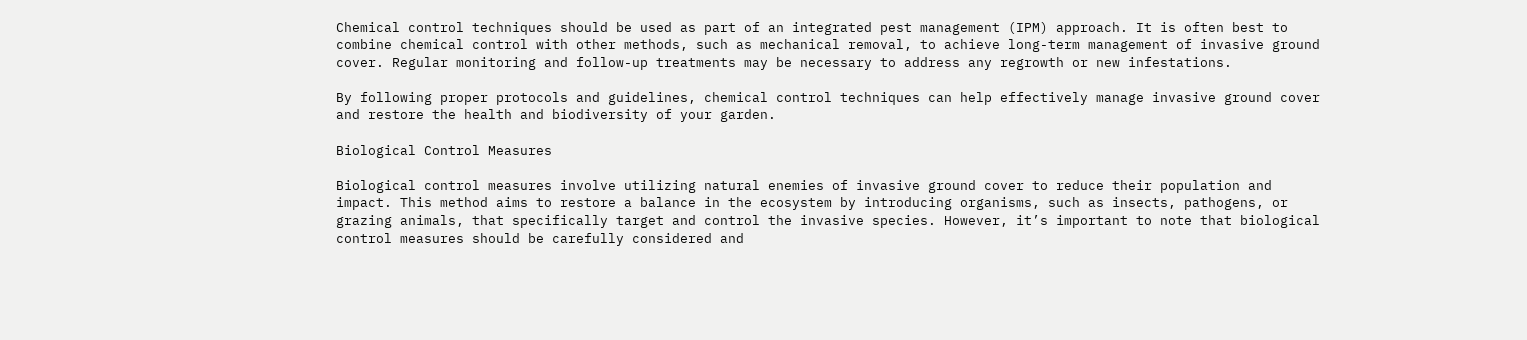Chemical control techniques should be used as part of an integrated pest management (IPM) approach. It is often best to combine chemical control with other methods, such as mechanical removal, to achieve long-term management of invasive ground cover. Regular monitoring and follow-up treatments may be necessary to address any regrowth or new infestations.

By following proper protocols and guidelines, chemical control techniques can help effectively manage invasive ground cover and restore the health and biodiversity of your garden.

Biological Control Measures

Biological control measures involve utilizing natural enemies of invasive ground cover to reduce their population and impact. This method aims to restore a balance in the ecosystem by introducing organisms, such as insects, pathogens, or grazing animals, that specifically target and control the invasive species. However, it’s important to note that biological control measures should be carefully considered and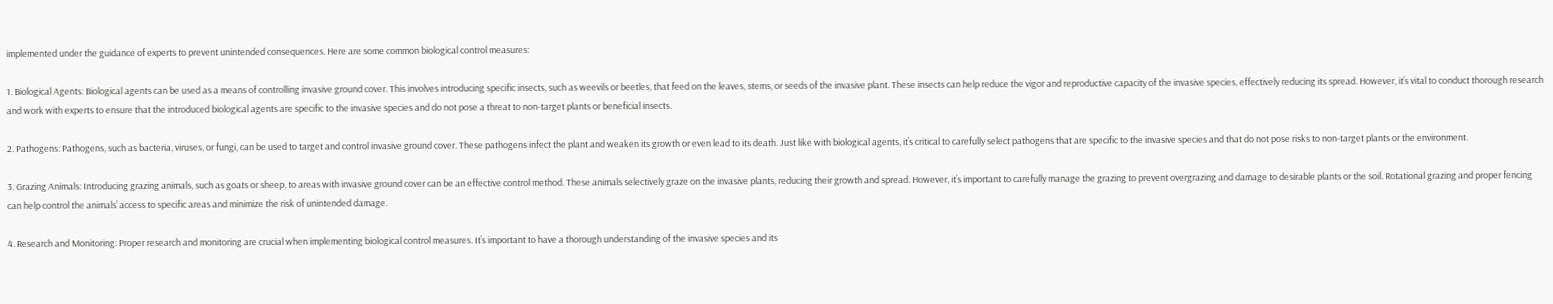implemented under the guidance of experts to prevent unintended consequences. Here are some common biological control measures:

1. Biological Agents: Biological agents can be used as a means of controlling invasive ground cover. This involves introducing specific insects, such as weevils or beetles, that feed on the leaves, stems, or seeds of the invasive plant. These insects can help reduce the vigor and reproductive capacity of the invasive species, effectively reducing its spread. However, it’s vital to conduct thorough research and work with experts to ensure that the introduced biological agents are specific to the invasive species and do not pose a threat to non-target plants or beneficial insects.

2. Pathogens: Pathogens, such as bacteria, viruses, or fungi, can be used to target and control invasive ground cover. These pathogens infect the plant and weaken its growth or even lead to its death. Just like with biological agents, it’s critical to carefully select pathogens that are specific to the invasive species and that do not pose risks to non-target plants or the environment.

3. Grazing Animals: Introducing grazing animals, such as goats or sheep, to areas with invasive ground cover can be an effective control method. These animals selectively graze on the invasive plants, reducing their growth and spread. However, it’s important to carefully manage the grazing to prevent overgrazing and damage to desirable plants or the soil. Rotational grazing and proper fencing can help control the animals’ access to specific areas and minimize the risk of unintended damage.

4. Research and Monitoring: Proper research and monitoring are crucial when implementing biological control measures. It’s important to have a thorough understanding of the invasive species and its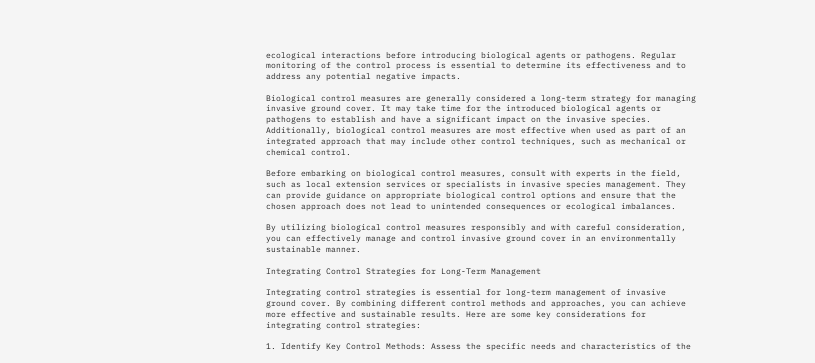ecological interactions before introducing biological agents or pathogens. Regular monitoring of the control process is essential to determine its effectiveness and to address any potential negative impacts.

Biological control measures are generally considered a long-term strategy for managing invasive ground cover. It may take time for the introduced biological agents or pathogens to establish and have a significant impact on the invasive species. Additionally, biological control measures are most effective when used as part of an integrated approach that may include other control techniques, such as mechanical or chemical control.

Before embarking on biological control measures, consult with experts in the field, such as local extension services or specialists in invasive species management. They can provide guidance on appropriate biological control options and ensure that the chosen approach does not lead to unintended consequences or ecological imbalances.

By utilizing biological control measures responsibly and with careful consideration, you can effectively manage and control invasive ground cover in an environmentally sustainable manner.

Integrating Control Strategies for Long-Term Management

Integrating control strategies is essential for long-term management of invasive ground cover. By combining different control methods and approaches, you can achieve more effective and sustainable results. Here are some key considerations for integrating control strategies:

1. Identify Key Control Methods: Assess the specific needs and characteristics of the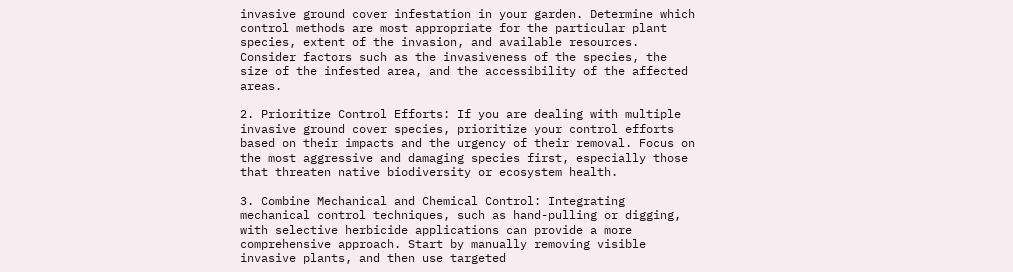invasive ground cover infestation in your garden. Determine which control methods are most appropriate for the particular plant species, extent of the invasion, and available resources. Consider factors such as the invasiveness of the species, the size of the infested area, and the accessibility of the affected areas.

2. Prioritize Control Efforts: If you are dealing with multiple invasive ground cover species, prioritize your control efforts based on their impacts and the urgency of their removal. Focus on the most aggressive and damaging species first, especially those that threaten native biodiversity or ecosystem health.

3. Combine Mechanical and Chemical Control: Integrating mechanical control techniques, such as hand-pulling or digging, with selective herbicide applications can provide a more comprehensive approach. Start by manually removing visible invasive plants, and then use targeted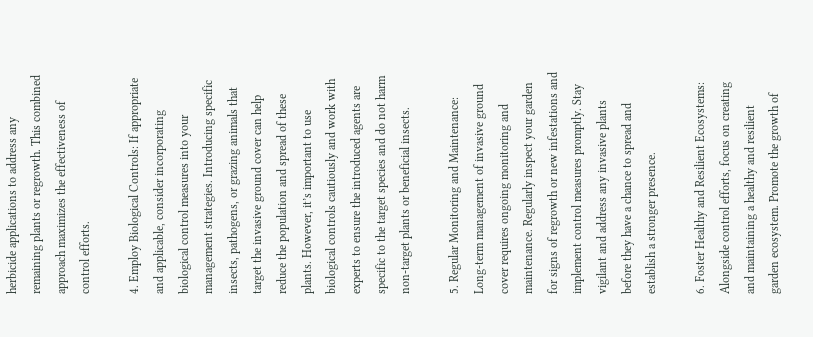herbicide applications to address any remaining plants or regrowth. This combined approach maximizes the effectiveness of control efforts.

4. Employ Biological Controls: If appropriate and applicable, consider incorporating biological control measures into your management strategies. Introducing specific insects, pathogens, or grazing animals that target the invasive ground cover can help reduce the population and spread of these plants. However, it’s important to use biological controls cautiously and work with experts to ensure the introduced agents are specific to the target species and do not harm non-target plants or beneficial insects.

5. Regular Monitoring and Maintenance: Long-term management of invasive ground cover requires ongoing monitoring and maintenance. Regularly inspect your garden for signs of regrowth or new infestations and implement control measures promptly. Stay vigilant and address any invasive plants before they have a chance to spread and establish a stronger presence.

6. Foster Healthy and Resilient Ecosystems: Alongside control efforts, focus on creating and maintaining a healthy and resilient garden ecosystem. Promote the growth of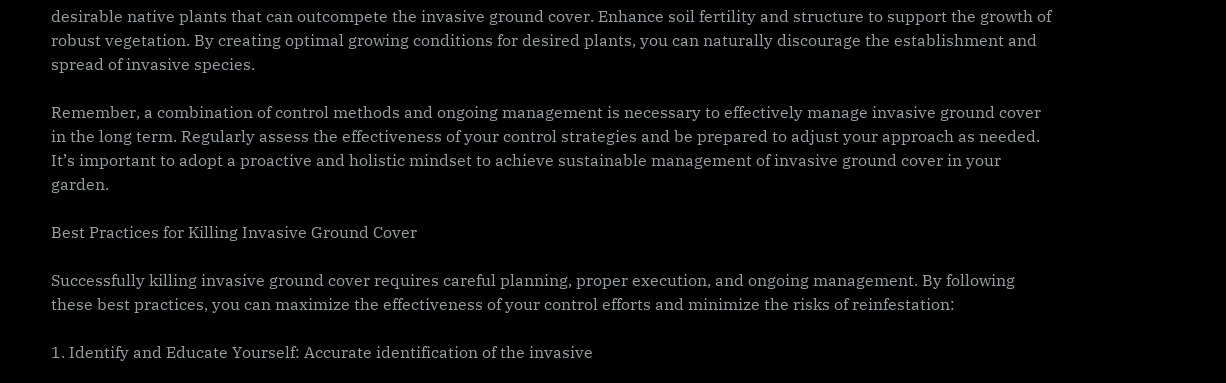desirable native plants that can outcompete the invasive ground cover. Enhance soil fertility and structure to support the growth of robust vegetation. By creating optimal growing conditions for desired plants, you can naturally discourage the establishment and spread of invasive species.

Remember, a combination of control methods and ongoing management is necessary to effectively manage invasive ground cover in the long term. Regularly assess the effectiveness of your control strategies and be prepared to adjust your approach as needed. It’s important to adopt a proactive and holistic mindset to achieve sustainable management of invasive ground cover in your garden.

Best Practices for Killing Invasive Ground Cover

Successfully killing invasive ground cover requires careful planning, proper execution, and ongoing management. By following these best practices, you can maximize the effectiveness of your control efforts and minimize the risks of reinfestation:

1. Identify and Educate Yourself: Accurate identification of the invasive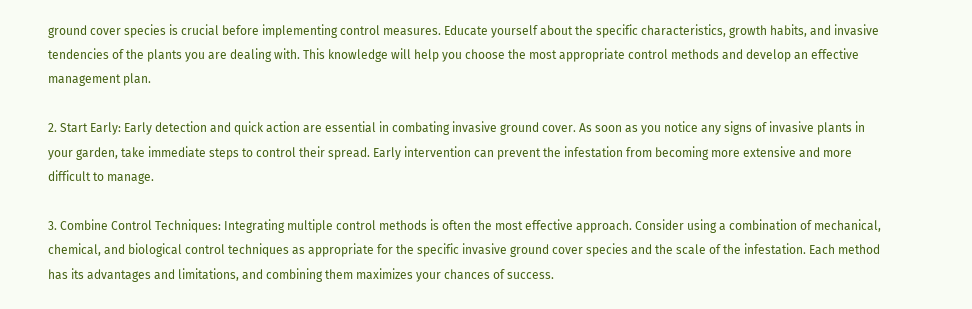ground cover species is crucial before implementing control measures. Educate yourself about the specific characteristics, growth habits, and invasive tendencies of the plants you are dealing with. This knowledge will help you choose the most appropriate control methods and develop an effective management plan.

2. Start Early: Early detection and quick action are essential in combating invasive ground cover. As soon as you notice any signs of invasive plants in your garden, take immediate steps to control their spread. Early intervention can prevent the infestation from becoming more extensive and more difficult to manage.

3. Combine Control Techniques: Integrating multiple control methods is often the most effective approach. Consider using a combination of mechanical, chemical, and biological control techniques as appropriate for the specific invasive ground cover species and the scale of the infestation. Each method has its advantages and limitations, and combining them maximizes your chances of success.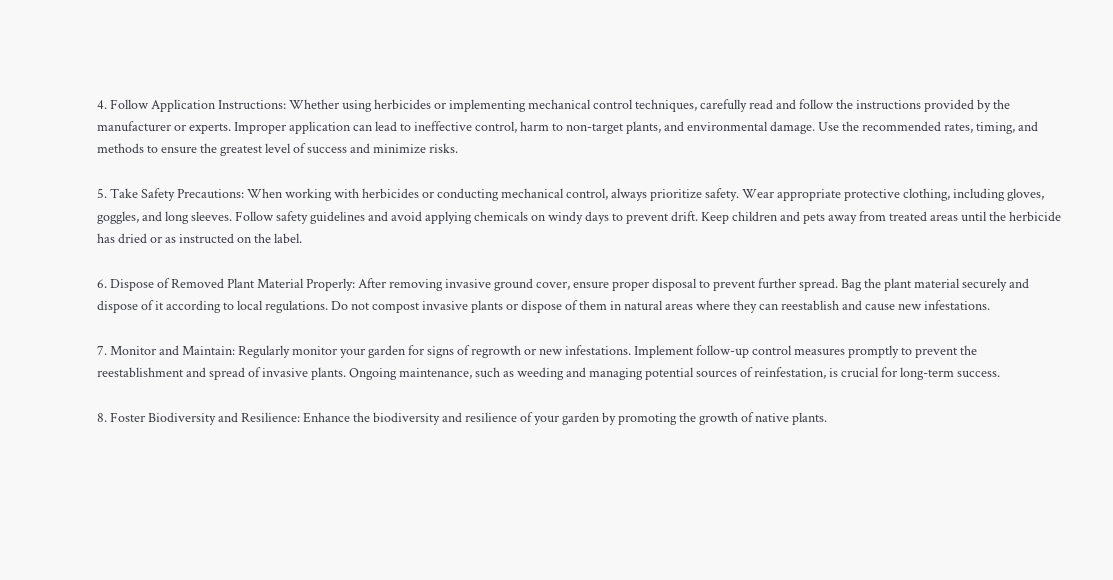4. Follow Application Instructions: Whether using herbicides or implementing mechanical control techniques, carefully read and follow the instructions provided by the manufacturer or experts. Improper application can lead to ineffective control, harm to non-target plants, and environmental damage. Use the recommended rates, timing, and methods to ensure the greatest level of success and minimize risks.

5. Take Safety Precautions: When working with herbicides or conducting mechanical control, always prioritize safety. Wear appropriate protective clothing, including gloves, goggles, and long sleeves. Follow safety guidelines and avoid applying chemicals on windy days to prevent drift. Keep children and pets away from treated areas until the herbicide has dried or as instructed on the label.

6. Dispose of Removed Plant Material Properly: After removing invasive ground cover, ensure proper disposal to prevent further spread. Bag the plant material securely and dispose of it according to local regulations. Do not compost invasive plants or dispose of them in natural areas where they can reestablish and cause new infestations.

7. Monitor and Maintain: Regularly monitor your garden for signs of regrowth or new infestations. Implement follow-up control measures promptly to prevent the reestablishment and spread of invasive plants. Ongoing maintenance, such as weeding and managing potential sources of reinfestation, is crucial for long-term success.

8. Foster Biodiversity and Resilience: Enhance the biodiversity and resilience of your garden by promoting the growth of native plants.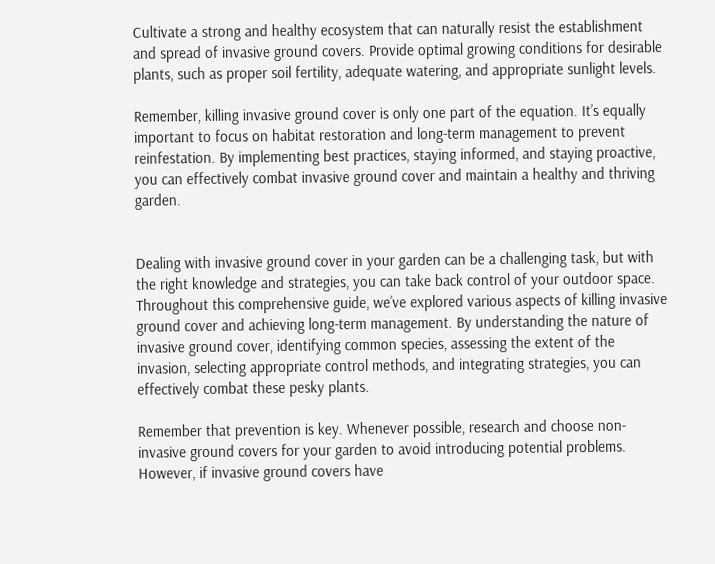Cultivate a strong and healthy ecosystem that can naturally resist the establishment and spread of invasive ground covers. Provide optimal growing conditions for desirable plants, such as proper soil fertility, adequate watering, and appropriate sunlight levels.

Remember, killing invasive ground cover is only one part of the equation. It’s equally important to focus on habitat restoration and long-term management to prevent reinfestation. By implementing best practices, staying informed, and staying proactive, you can effectively combat invasive ground cover and maintain a healthy and thriving garden.


Dealing with invasive ground cover in your garden can be a challenging task, but with the right knowledge and strategies, you can take back control of your outdoor space. Throughout this comprehensive guide, we’ve explored various aspects of killing invasive ground cover and achieving long-term management. By understanding the nature of invasive ground cover, identifying common species, assessing the extent of the invasion, selecting appropriate control methods, and integrating strategies, you can effectively combat these pesky plants.

Remember that prevention is key. Whenever possible, research and choose non-invasive ground covers for your garden to avoid introducing potential problems. However, if invasive ground covers have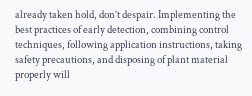already taken hold, don’t despair. Implementing the best practices of early detection, combining control techniques, following application instructions, taking safety precautions, and disposing of plant material properly will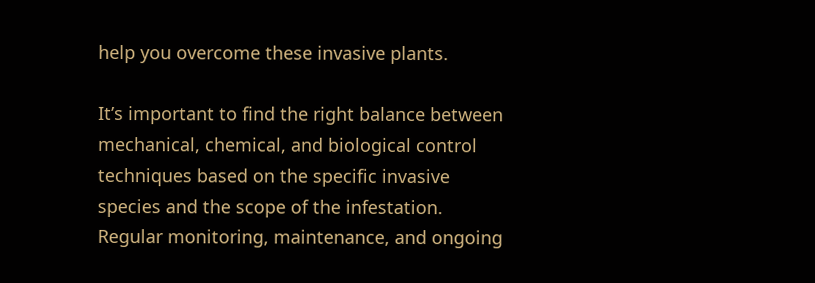help you overcome these invasive plants.

It’s important to find the right balance between mechanical, chemical, and biological control techniques based on the specific invasive species and the scope of the infestation. Regular monitoring, maintenance, and ongoing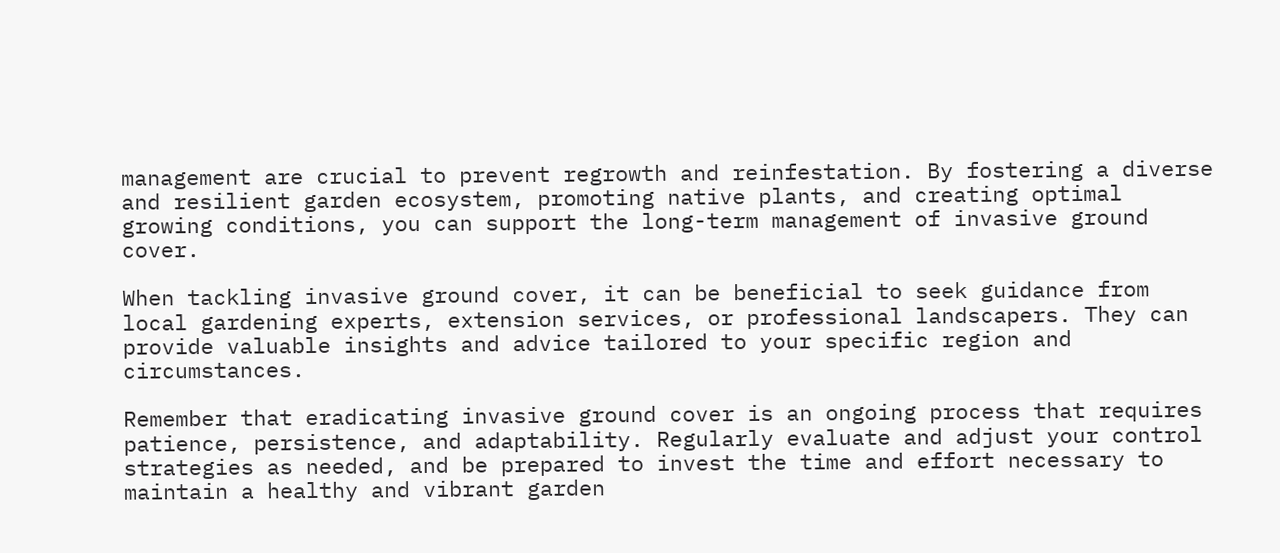management are crucial to prevent regrowth and reinfestation. By fostering a diverse and resilient garden ecosystem, promoting native plants, and creating optimal growing conditions, you can support the long-term management of invasive ground cover.

When tackling invasive ground cover, it can be beneficial to seek guidance from local gardening experts, extension services, or professional landscapers. They can provide valuable insights and advice tailored to your specific region and circumstances.

Remember that eradicating invasive ground cover is an ongoing process that requires patience, persistence, and adaptability. Regularly evaluate and adjust your control strategies as needed, and be prepared to invest the time and effort necessary to maintain a healthy and vibrant garden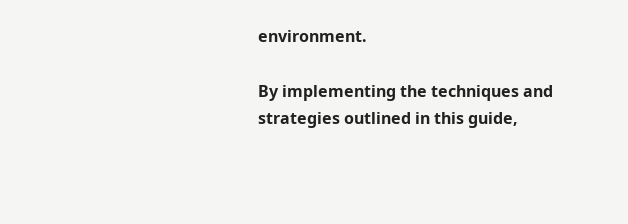environment.

By implementing the techniques and strategies outlined in this guide,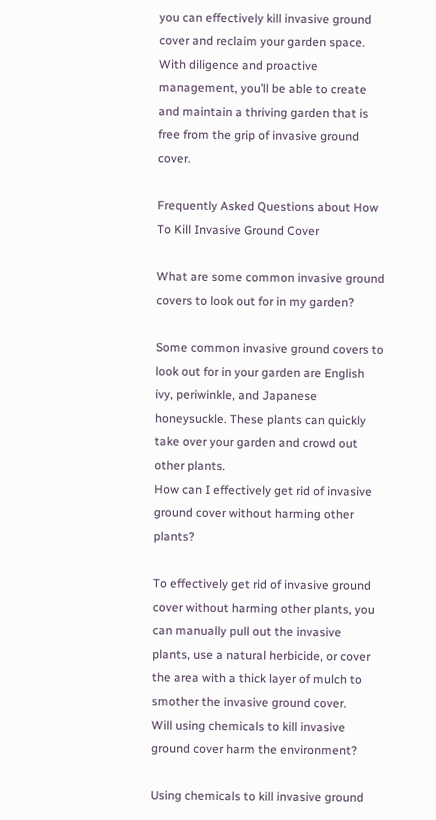you can effectively kill invasive ground cover and reclaim your garden space. With diligence and proactive management, you’ll be able to create and maintain a thriving garden that is free from the grip of invasive ground cover.

Frequently Asked Questions about How To Kill Invasive Ground Cover

What are some common invasive ground covers to look out for in my garden?

Some common invasive ground covers to look out for in your garden are English ivy, periwinkle, and Japanese honeysuckle. These plants can quickly take over your garden and crowd out other plants.
How can I effectively get rid of invasive ground cover without harming other plants?

To effectively get rid of invasive ground cover without harming other plants, you can manually pull out the invasive plants, use a natural herbicide, or cover the area with a thick layer of mulch to smother the invasive ground cover.
Will using chemicals to kill invasive ground cover harm the environment?

Using chemicals to kill invasive ground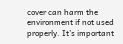cover can harm the environment if not used properly. It’s important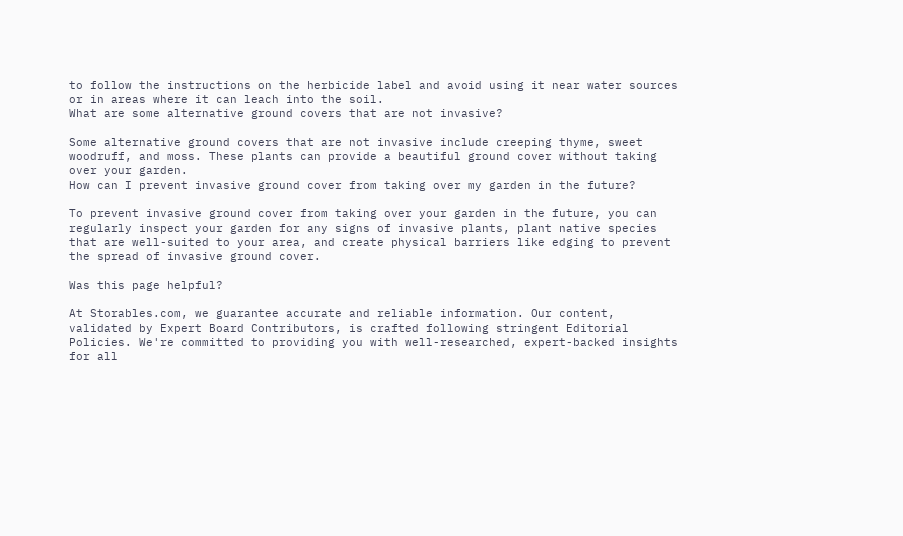to follow the instructions on the herbicide label and avoid using it near water sources or in areas where it can leach into the soil.
What are some alternative ground covers that are not invasive?

Some alternative ground covers that are not invasive include creeping thyme, sweet woodruff, and moss. These plants can provide a beautiful ground cover without taking over your garden.
How can I prevent invasive ground cover from taking over my garden in the future?

To prevent invasive ground cover from taking over your garden in the future, you can regularly inspect your garden for any signs of invasive plants, plant native species that are well-suited to your area, and create physical barriers like edging to prevent the spread of invasive ground cover.

Was this page helpful?

At Storables.com, we guarantee accurate and reliable information. Our content, validated by Expert Board Contributors, is crafted following stringent Editorial Policies. We're committed to providing you with well-researched, expert-backed insights for all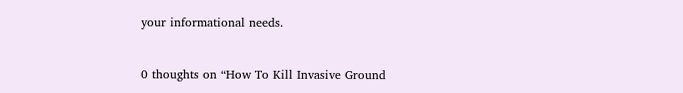your informational needs.


0 thoughts on “How To Kill Invasive Ground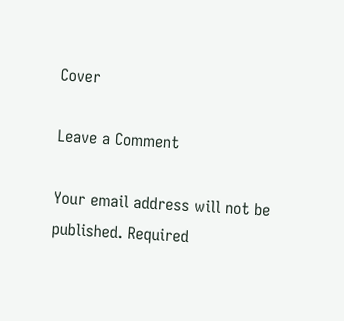Cover

Leave a Comment

Your email address will not be published. Required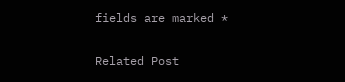fields are marked *

Related Post